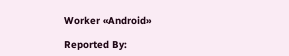Worker «Android»

Reported By: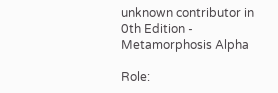unknown contributor in 0th Edition - Metamorphosis Alpha

Role: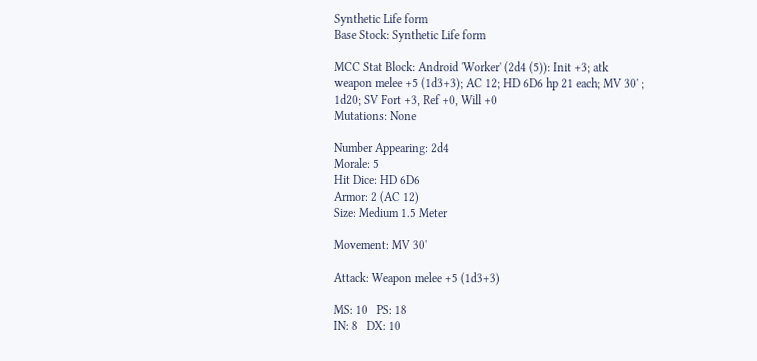Synthetic Life form
Base Stock: Synthetic Life form

MCC Stat Block: Android 'Worker' (2d4 (5)): Init +3; atk weapon melee +5 (1d3+3); AC 12; HD 6D6 hp 21 each; MV 30' ; 1d20; SV Fort +3, Ref +0, Will +0
Mutations: None

Number Appearing: 2d4
Morale: 5
Hit Dice: HD 6D6
Armor: 2 (AC 12)
Size: Medium 1.5 Meter

Movement: MV 30'

Attack: Weapon melee +5 (1d3+3)

MS: 10   PS: 18
IN: 8   DX: 10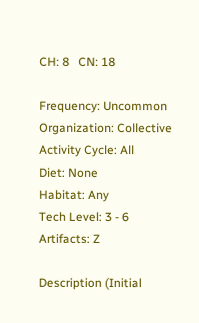CH: 8   CN: 18

Frequency: Uncommon
Organization: Collective
Activity Cycle: All
Diet: None
Habitat: Any
Tech Level: 3 - 6
Artifacts: Z

Description (Initial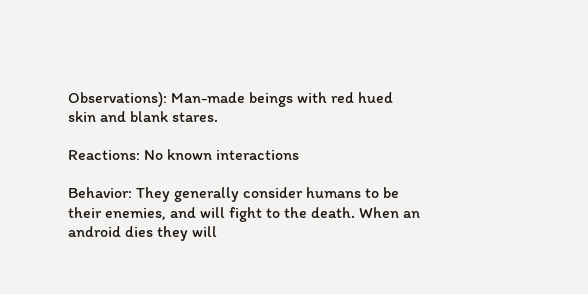Observations): Man-made beings with red hued skin and blank stares.

Reactions: No known interactions

Behavior: They generally consider humans to be their enemies, and will fight to the death. When an android dies they will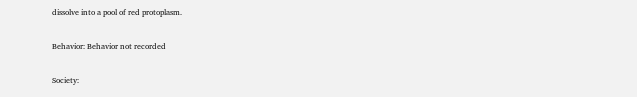dissolve into a pool of red protoplasm.

Behavior: Behavior not recorded

Society: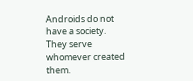Androids do not have a society. They serve whomever created them.